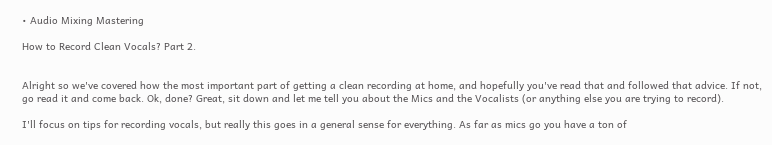• Audio Mixing Mastering

How to Record Clean Vocals? Part 2.


Alright so we've covered how the most important part of getting a clean recording at home, and hopefully you've read that and followed that advice. If not, go read it and come back. Ok, done? Great, sit down and let me tell you about the Mics and the Vocalists (or anything else you are trying to record).

I'll focus on tips for recording vocals, but really this goes in a general sense for everything. As far as mics go you have a ton of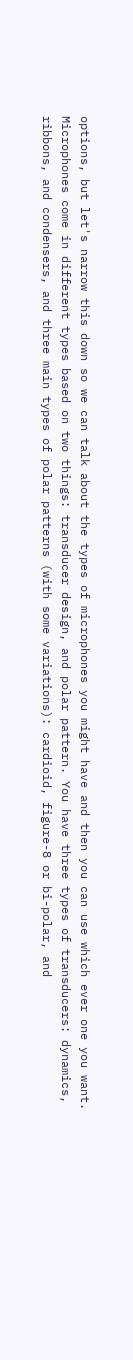options, but let's narrow this down so we can talk about the types of microphones you might have and then you can use which ever one you want. Microphones come in different types based on two things: transducer design, and polar pattern. You have three types of transducers: dynamics, ribbons, and condensers, and three main types of polar patterns (with some variations): cardioid, figure-8 or bi-polar, and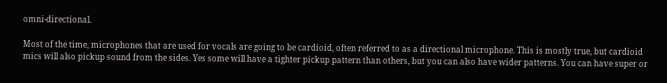omni-directional.

Most of the time, microphones that are used for vocals are going to be cardioid, often referred to as a directional microphone. This is mostly true, but cardioid mics will also pickup sound from the sides. Yes some will have a tighter pickup pattern than others, but you can also have wider patterns. You can have super or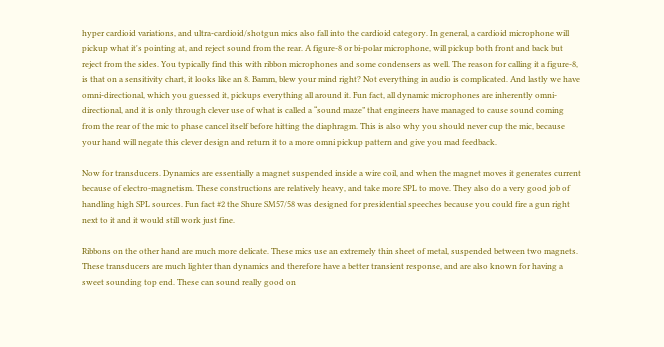hyper cardioid variations, and ultra-cardioid/shotgun mics also fall into the cardioid category. In general, a cardioid microphone will pickup what it's pointing at, and reject sound from the rear. A figure-8 or bi-polar microphone, will pickup both front and back but reject from the sides. You typically find this with ribbon microphones and some condensers as well. The reason for calling it a figure-8, is that on a sensitivity chart, it looks like an 8. Bamm, blew your mind right? Not everything in audio is complicated. And lastly we have omni-directional, which you guessed it, pickups everything all around it. Fun fact, all dynamic microphones are inherently omni-directional, and it is only through clever use of what is called a “sound maze” that engineers have managed to cause sound coming from the rear of the mic to phase cancel itself before hitting the diaphragm. This is also why you should never cup the mic, because your hand will negate this clever design and return it to a more omni pickup pattern and give you mad feedback.

Now for transducers. Dynamics are essentially a magnet suspended inside a wire coil, and when the magnet moves it generates current because of electro-magnetism. These constructions are relatively heavy, and take more SPL to move. They also do a very good job of handling high SPL sources. Fun fact #2 the Shure SM57/58 was designed for presidential speeches because you could fire a gun right next to it and it would still work just fine.

Ribbons on the other hand are much more delicate. These mics use an extremely thin sheet of metal, suspended between two magnets. These transducers are much lighter than dynamics and therefore have a better transient response, and are also known for having a sweet sounding top end. These can sound really good on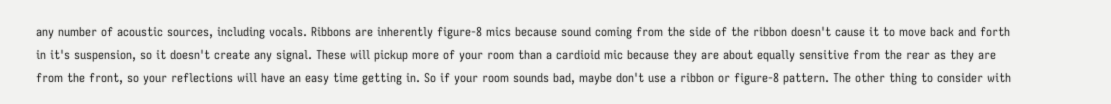any number of acoustic sources, including vocals. Ribbons are inherently figure-8 mics because sound coming from the side of the ribbon doesn't cause it to move back and forth in it's suspension, so it doesn't create any signal. These will pickup more of your room than a cardioid mic because they are about equally sensitive from the rear as they are from the front, so your reflections will have an easy time getting in. So if your room sounds bad, maybe don't use a ribbon or figure-8 pattern. The other thing to consider with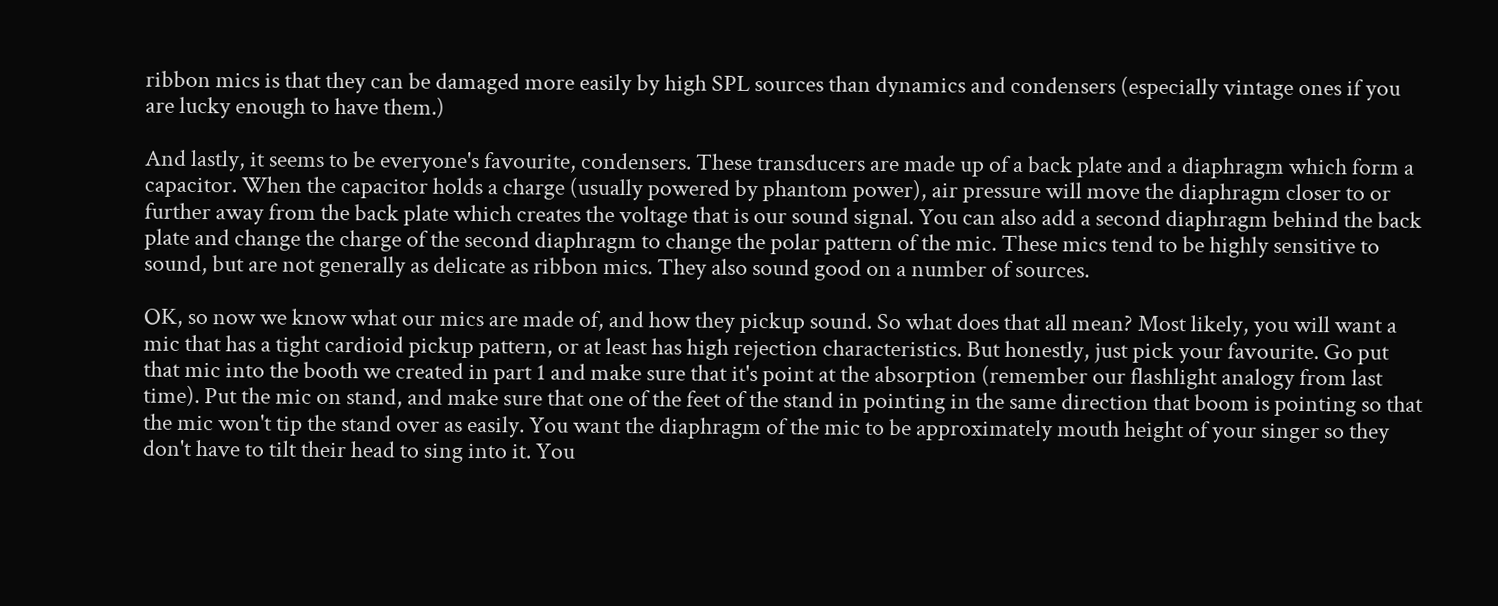ribbon mics is that they can be damaged more easily by high SPL sources than dynamics and condensers (especially vintage ones if you are lucky enough to have them.)

And lastly, it seems to be everyone's favourite, condensers. These transducers are made up of a back plate and a diaphragm which form a capacitor. When the capacitor holds a charge (usually powered by phantom power), air pressure will move the diaphragm closer to or further away from the back plate which creates the voltage that is our sound signal. You can also add a second diaphragm behind the back plate and change the charge of the second diaphragm to change the polar pattern of the mic. These mics tend to be highly sensitive to sound, but are not generally as delicate as ribbon mics. They also sound good on a number of sources.

OK, so now we know what our mics are made of, and how they pickup sound. So what does that all mean? Most likely, you will want a mic that has a tight cardioid pickup pattern, or at least has high rejection characteristics. But honestly, just pick your favourite. Go put that mic into the booth we created in part 1 and make sure that it's point at the absorption (remember our flashlight analogy from last time). Put the mic on stand, and make sure that one of the feet of the stand in pointing in the same direction that boom is pointing so that the mic won't tip the stand over as easily. You want the diaphragm of the mic to be approximately mouth height of your singer so they don't have to tilt their head to sing into it. You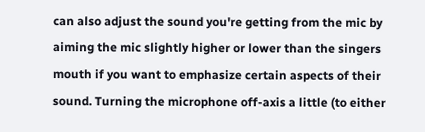can also adjust the sound you're getting from the mic by aiming the mic slightly higher or lower than the singers mouth if you want to emphasize certain aspects of their sound. Turning the microphone off-axis a little (to either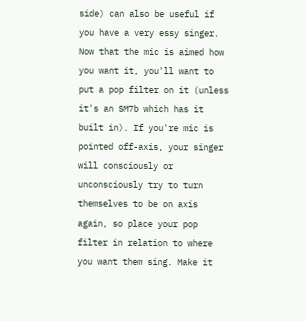side) can also be useful if you have a very essy singer. Now that the mic is aimed how you want it, you'll want to put a pop filter on it (unless it's an SM7b which has it built in). If you're mic is pointed off-axis, your singer will consciously or unconsciously try to turn themselves to be on axis again, so place your pop filter in relation to where you want them sing. Make it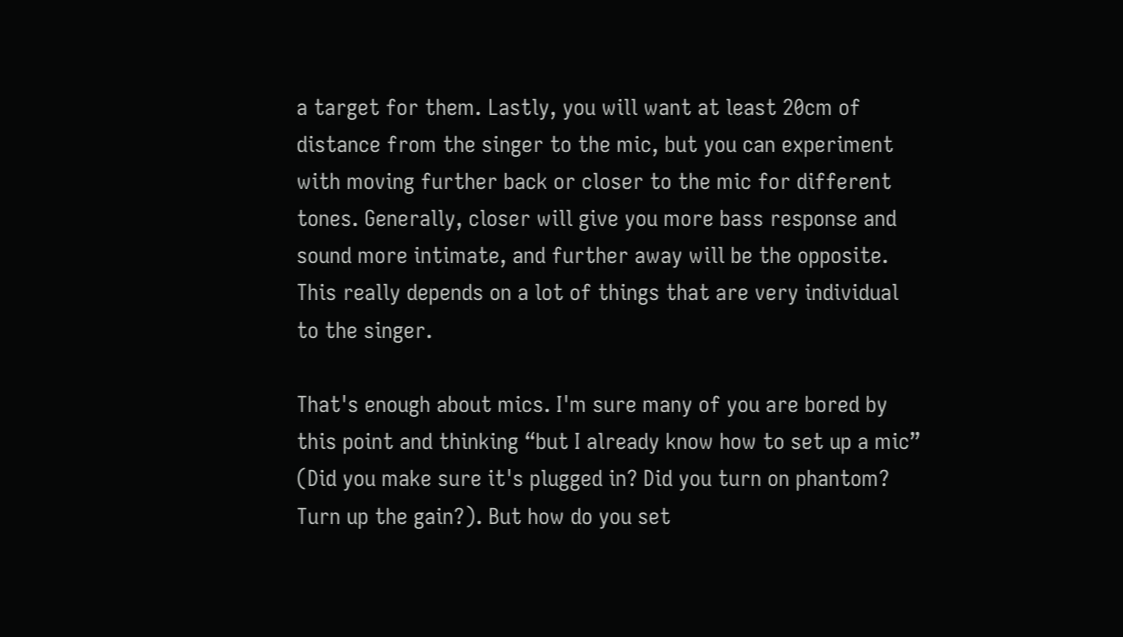a target for them. Lastly, you will want at least 20cm of distance from the singer to the mic, but you can experiment with moving further back or closer to the mic for different tones. Generally, closer will give you more bass response and sound more intimate, and further away will be the opposite. This really depends on a lot of things that are very individual to the singer.

That's enough about mics. I'm sure many of you are bored by this point and thinking “but I already know how to set up a mic” (Did you make sure it's plugged in? Did you turn on phantom? Turn up the gain?). But how do you set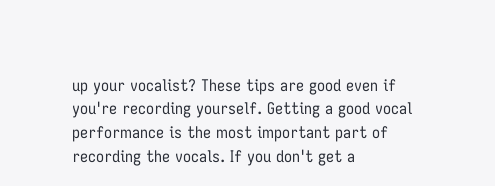up your vocalist? These tips are good even if you're recording yourself. Getting a good vocal performance is the most important part of recording the vocals. If you don't get a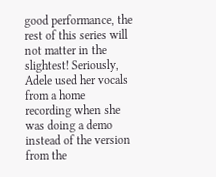good performance, the rest of this series will not matter in the slightest! Seriously, Adele used her vocals from a home recording when she was doing a demo instead of the version from the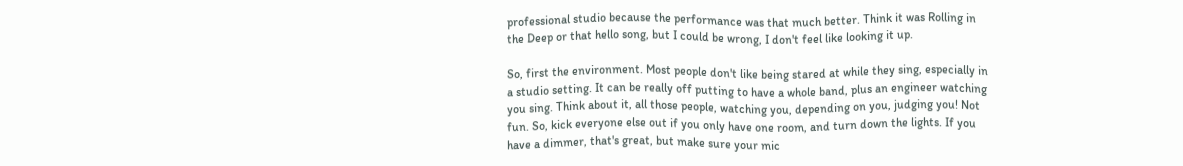professional studio because the performance was that much better. Think it was Rolling in the Deep or that hello song, but I could be wrong, I don't feel like looking it up.

So, first the environment. Most people don't like being stared at while they sing, especially in a studio setting. It can be really off putting to have a whole band, plus an engineer watching you sing. Think about it, all those people, watching you, depending on you, judging you! Not fun. So, kick everyone else out if you only have one room, and turn down the lights. If you have a dimmer, that's great, but make sure your mic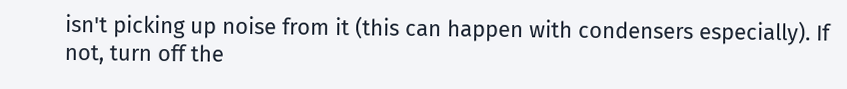isn't picking up noise from it (this can happen with condensers especially). If not, turn off the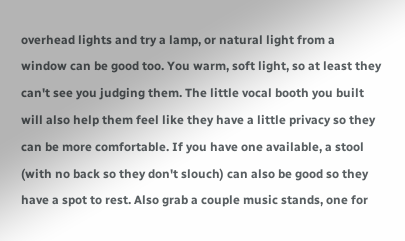overhead lights and try a lamp, or natural light from a window can be good too. You warm, soft light, so at least they can't see you judging them. The little vocal booth you built will also help them feel like they have a little privacy so they can be more comfortable. If you have one available, a stool (with no back so they don't slouch) can also be good so they have a spot to rest. Also grab a couple music stands, one for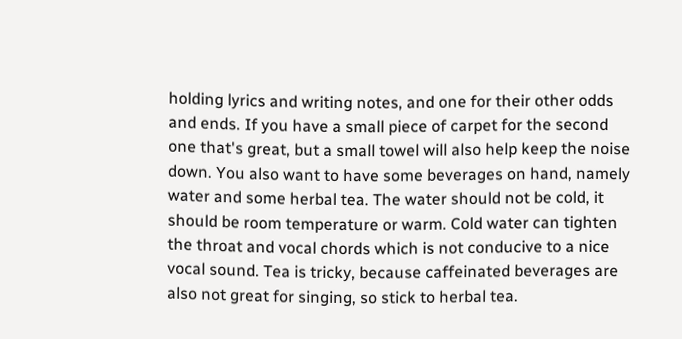holding lyrics and writing notes, and one for their other odds and ends. If you have a small piece of carpet for the second one that's great, but a small towel will also help keep the noise down. You also want to have some beverages on hand, namely water and some herbal tea. The water should not be cold, it should be room temperature or warm. Cold water can tighten the throat and vocal chords which is not conducive to a nice vocal sound. Tea is tricky, because caffeinated beverages are also not great for singing, so stick to herbal tea.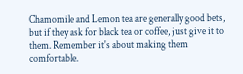Chamomile and Lemon tea are generally good bets, but if they ask for black tea or coffee, just give it to them. Remember it's about making them comfortable.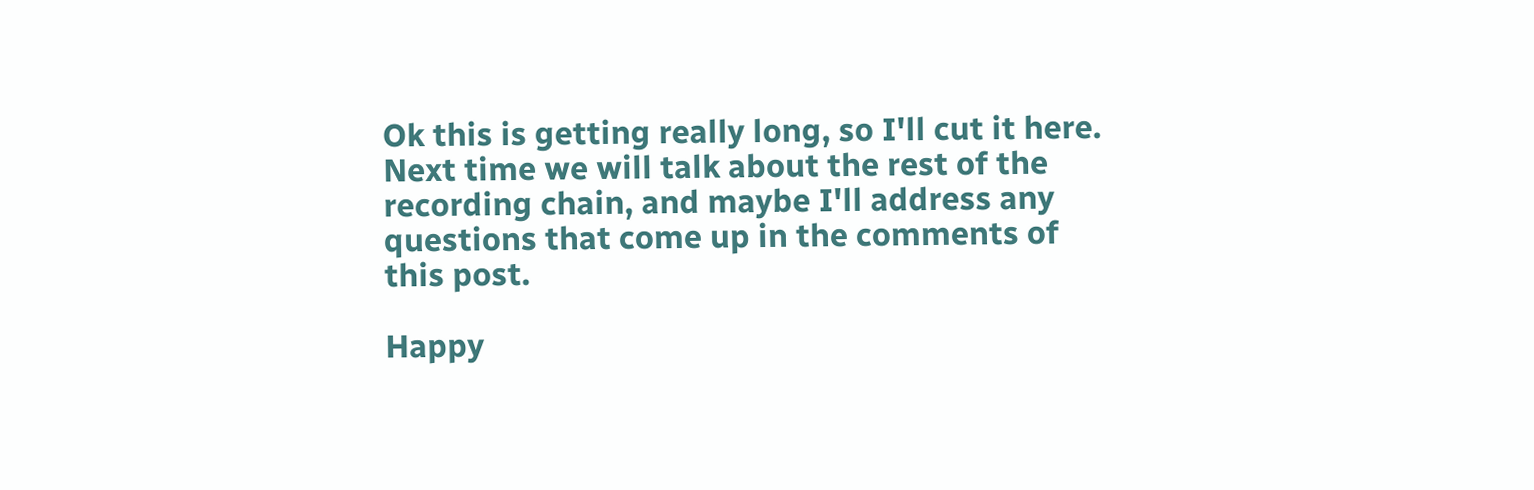Ok this is getting really long, so I'll cut it here. Next time we will talk about the rest of the recording chain, and maybe I'll address any questions that come up in the comments of this post.

Happy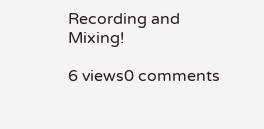Recording and Mixing!

6 views0 comments